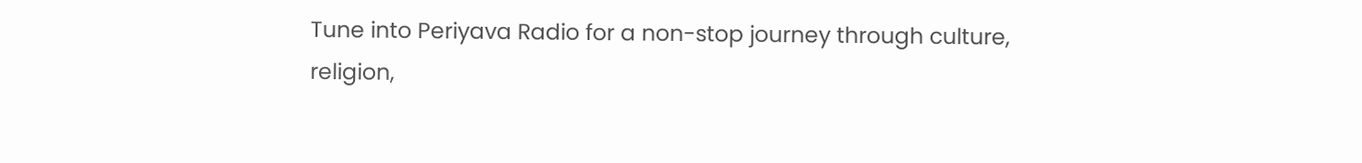Tune into Periyava Radio for a non-stop journey through culture, religion,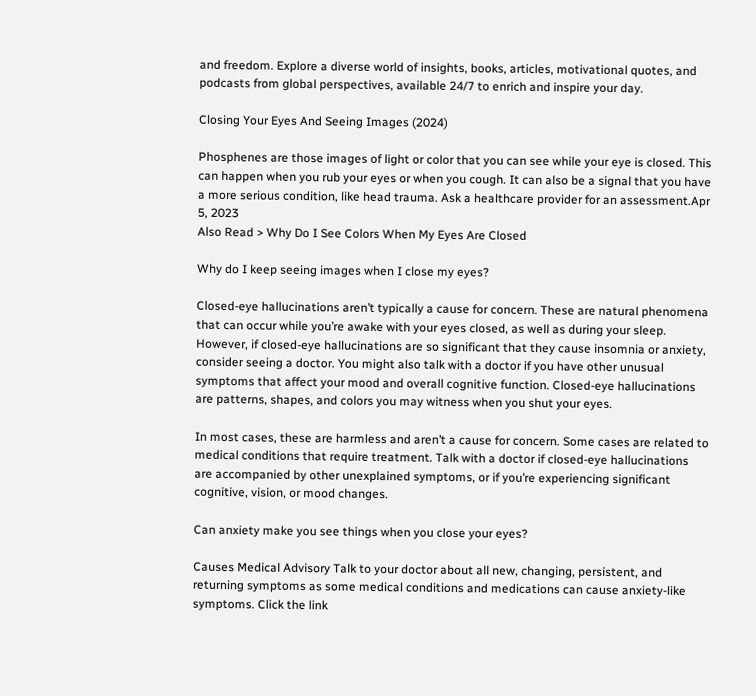and freedom. Explore a diverse world of insights, books, articles, motivational quotes, and podcasts from global perspectives, available 24/7 to enrich and inspire your day.

Closing Your Eyes And Seeing Images (2024)

Phosphenes are those images of light or color that you can see while your eye is closed. This can happen when you rub your eyes or when you cough. It can also be a signal that you have a more serious condition, like head trauma. Ask a healthcare provider for an assessment.Apr 5, 2023
Also Read > Why Do I See Colors When My Eyes Are Closed

Why do I keep seeing images when I close my eyes?

Closed-eye hallucinations aren’t typically a cause for concern. These are natural phenomena that can occur while you’re awake with your eyes closed, as well as during your sleep. However, if closed-eye hallucinations are so significant that they cause insomnia or anxiety, consider seeing a doctor. You might also talk with a doctor if you have other unusual symptoms that affect your mood and overall cognitive function. Closed-eye hallucinations are patterns, shapes, and colors you may witness when you shut your eyes.

In most cases, these are harmless and aren’t a cause for concern. Some cases are related to medical conditions that require treatment. Talk with a doctor if closed-eye hallucinations are accompanied by other unexplained symptoms, or if you’re experiencing significant cognitive, vision, or mood changes.

Can anxiety make you see things when you close your eyes?

Causes Medical Advisory Talk to your doctor about all new, changing, persistent, and returning symptoms as some medical conditions and medications can cause anxiety-like symptoms. Click the link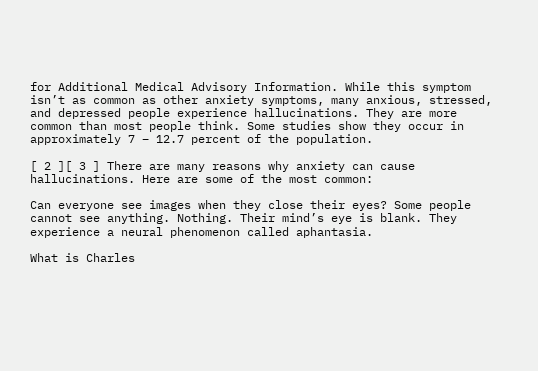for Additional Medical Advisory Information. While this symptom isn’t as common as other anxiety symptoms, many anxious, stressed, and depressed people experience hallucinations. They are more common than most people think. Some studies show they occur in approximately 7 – 12.7 percent of the population.

[ 2 ][ 3 ] There are many reasons why anxiety can cause hallucinations. Here are some of the most common:

Can everyone see images when they close their eyes? Some people cannot see anything. Nothing. Their mind’s eye is blank. They experience a neural phenomenon called aphantasia.

What is Charles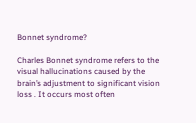Bonnet syndrome?

Charles Bonnet syndrome refers to the visual hallucinations caused by the brain’s adjustment to significant vision loss . It occurs most often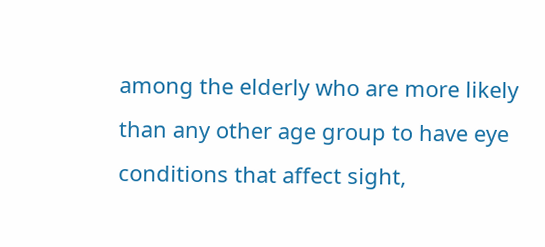among the elderly who are more likely than any other age group to have eye conditions that affect sight,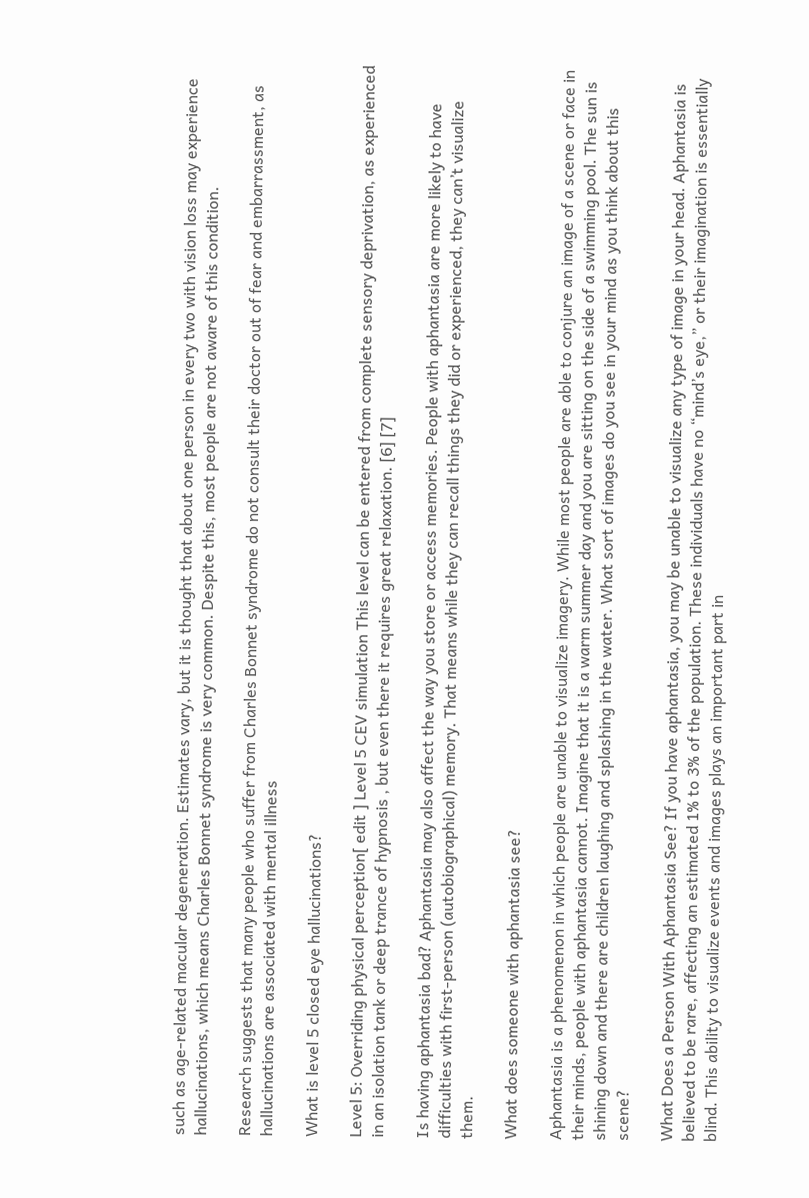such as age-related macular degeneration. Estimates vary, but it is thought that about one person in every two with vision loss may experience hallucinations, which means Charles Bonnet syndrome is very common. Despite this, most people are not aware of this condition.

Research suggests that many people who suffer from Charles Bonnet syndrome do not consult their doctor out of fear and embarrassment, as hallucinations are associated with mental illness

What is level 5 closed eye hallucinations?

Level 5: Overriding physical perception[ edit ] Level 5 CEV simulation This level can be entered from complete sensory deprivation, as experienced in an isolation tank or deep trance of hypnosis , but even there it requires great relaxation. [6] [7]

Is having aphantasia bad? Aphantasia may also affect the way you store or access memories. People with aphantasia are more likely to have difficulties with first-person (autobiographical) memory. That means while they can recall things they did or experienced, they can’t visualize them.

What does someone with aphantasia see?

Aphantasia is a phenomenon in which people are unable to visualize imagery. While most people are able to conjure an image of a scene or face in their minds, people with aphantasia cannot. Imagine that it is a warm summer day and you are sitting on the side of a swimming pool. The sun is shining down and there are children laughing and splashing in the water. What sort of images do you see in your mind as you think about this scene?

What Does a Person With Aphantasia See? If you have aphantasia, you may be unable to visualize any type of image in your head. Aphantasia is believed to be rare, affecting an estimated 1% to 3% of the population. These individuals have no “mind’s eye,” or their imagination is essentially blind. This ability to visualize events and images plays an important part in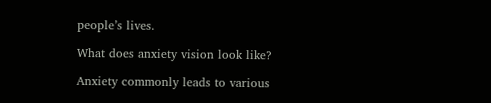people’s lives.

What does anxiety vision look like?

Anxiety commonly leads to various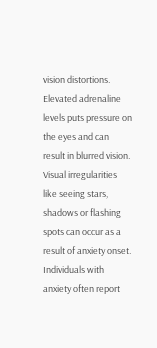vision distortions. Elevated adrenaline levels puts pressure on the eyes and can result in blurred vision. Visual irregularities like seeing stars, shadows or flashing spots can occur as a result of anxiety onset. Individuals with anxiety often report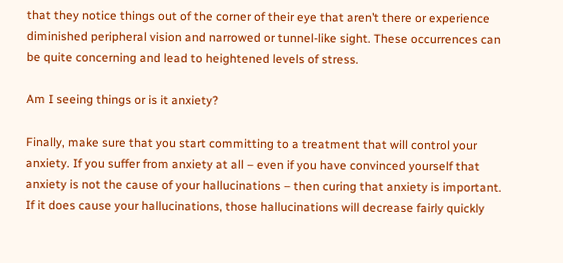that they notice things out of the corner of their eye that aren’t there or experience diminished peripheral vision and narrowed or tunnel-like sight. These occurrences can be quite concerning and lead to heightened levels of stress.

Am I seeing things or is it anxiety?

Finally, make sure that you start committing to a treatment that will control your anxiety. If you suffer from anxiety at all – even if you have convinced yourself that anxiety is not the cause of your hallucinations – then curing that anxiety is important. If it does cause your hallucinations, those hallucinations will decrease fairly quickly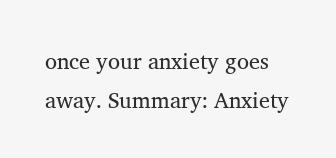once your anxiety goes away. Summary: Anxiety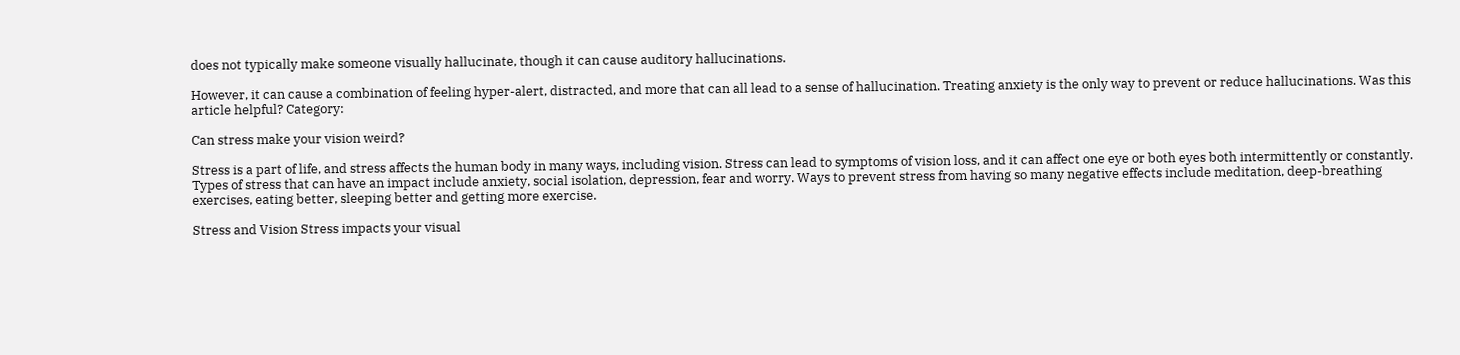does not typically make someone visually hallucinate, though it can cause auditory hallucinations.

However, it can cause a combination of feeling hyper-alert, distracted, and more that can all lead to a sense of hallucination. Treating anxiety is the only way to prevent or reduce hallucinations. Was this article helpful? Category:

Can stress make your vision weird?

Stress is a part of life, and stress affects the human body in many ways, including vision. Stress can lead to symptoms of vision loss, and it can affect one eye or both eyes both intermittently or constantly. Types of stress that can have an impact include anxiety, social isolation, depression, fear and worry. Ways to prevent stress from having so many negative effects include meditation, deep-breathing exercises, eating better, sleeping better and getting more exercise.

Stress and Vision Stress impacts your visual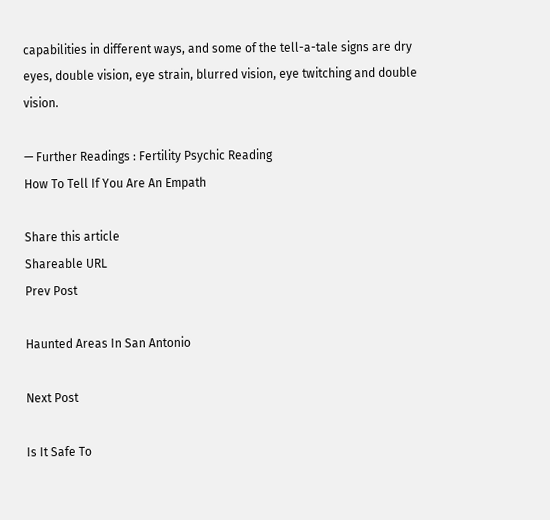capabilities in different ways, and some of the tell-a-tale signs are dry eyes, double vision, eye strain, blurred vision, eye twitching and double vision.

— Further Readings : Fertility Psychic Reading
How To Tell If You Are An Empath

Share this article
Shareable URL
Prev Post

Haunted Areas In San Antonio

Next Post

Is It Safe To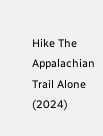Hike The Appalachian Trail Alone (2024)